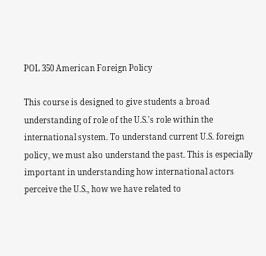POL 350 American Foreign Policy

This course is designed to give students a broad understanding of role of the U.S.'s role within the international system. To understand current U.S. foreign policy, we must also understand the past. This is especially important in understanding how international actors perceive the U.S., how we have related to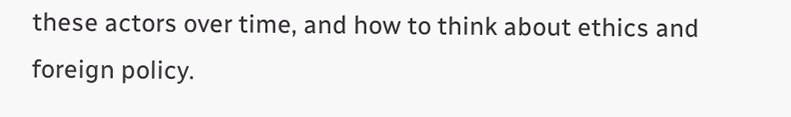these actors over time, and how to think about ethics and foreign policy.